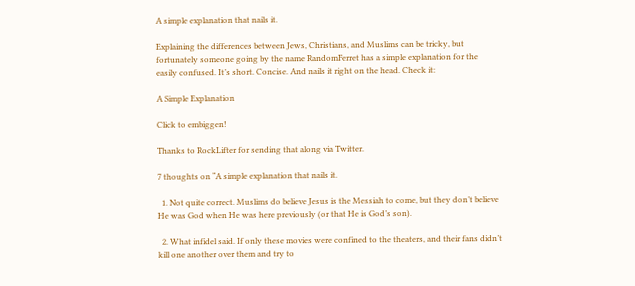A simple explanation that nails it.

Explaining the differences between Jews, Christians, and Muslims can be tricky, but fortunately someone going by the name RandomFerret has a simple explanation for the easily confused. It’s short. Concise. And nails it right on the head. Check it:

A Simple Explanation

Click to embiggen!

Thanks to RockLifter for sending that along via Twitter.

7 thoughts on “A simple explanation that nails it.

  1. Not quite correct. Muslims do believe Jesus is the Messiah to come, but they don’t believe He was God when He was here previously (or that He is God’s son).

  2. What infidel said. If only these movies were confined to the theaters, and their fans didn’t kill one another over them and try to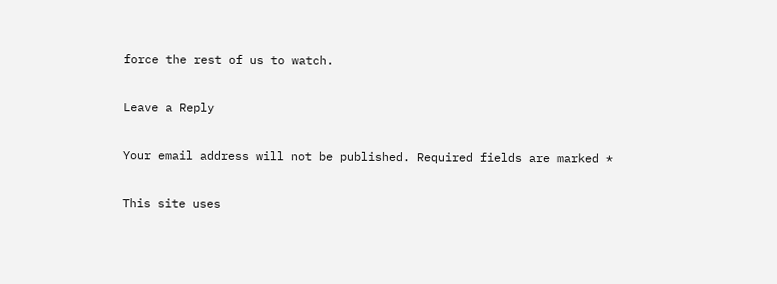force the rest of us to watch.

Leave a Reply

Your email address will not be published. Required fields are marked *

This site uses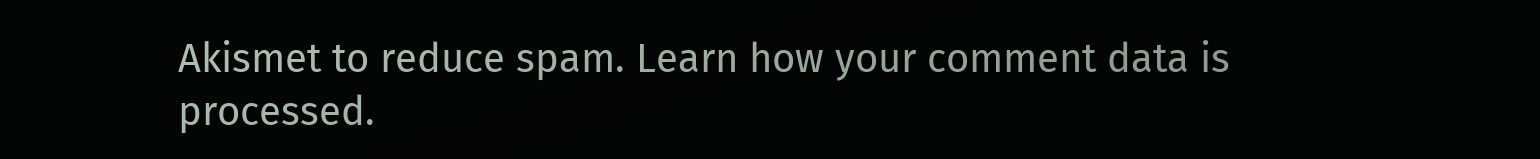Akismet to reduce spam. Learn how your comment data is processed.